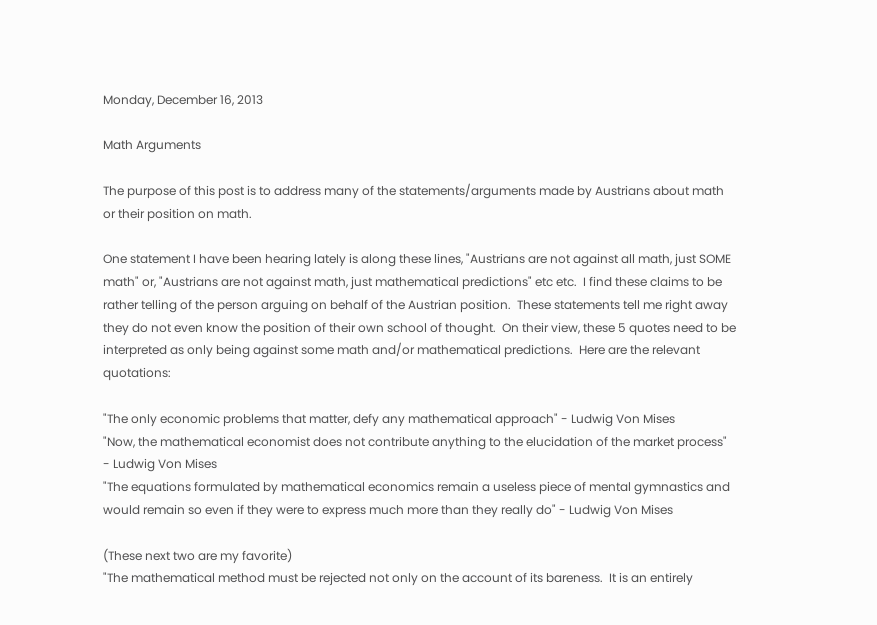Monday, December 16, 2013

Math Arguments

The purpose of this post is to address many of the statements/arguments made by Austrians about math or their position on math.

One statement I have been hearing lately is along these lines, "Austrians are not against all math, just SOME math" or, "Austrians are not against math, just mathematical predictions" etc etc.  I find these claims to be rather telling of the person arguing on behalf of the Austrian position.  These statements tell me right away they do not even know the position of their own school of thought.  On their view, these 5 quotes need to be interpreted as only being against some math and/or mathematical predictions.  Here are the relevant quotations:

"The only economic problems that matter, defy any mathematical approach" - Ludwig Von Mises
"Now, the mathematical economist does not contribute anything to the elucidation of the market process"  - Ludwig Von Mises
"The equations formulated by mathematical economics remain a useless piece of mental gymnastics and would remain so even if they were to express much more than they really do" - Ludwig Von Mises

(These next two are my favorite)
"The mathematical method must be rejected not only on the account of its bareness.  It is an entirely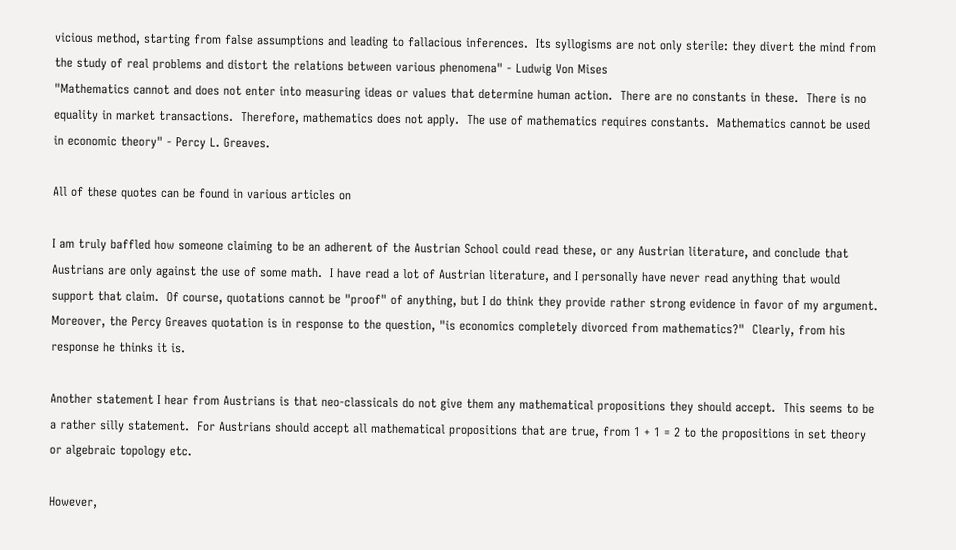vicious method, starting from false assumptions and leading to fallacious inferences.  Its syllogisms are not only sterile: they divert the mind from the study of real problems and distort the relations between various phenomena" - Ludwig Von Mises
"Mathematics cannot and does not enter into measuring ideas or values that determine human action.  There are no constants in these.  There is no equality in market transactions.  Therefore, mathematics does not apply.  The use of mathematics requires constants.  Mathematics cannot be used in economic theory" - Percy L. Greaves.

All of these quotes can be found in various articles on

I am truly baffled how someone claiming to be an adherent of the Austrian School could read these, or any Austrian literature, and conclude that Austrians are only against the use of some math.  I have read a lot of Austrian literature, and I personally have never read anything that would support that claim.  Of course, quotations cannot be "proof" of anything, but I do think they provide rather strong evidence in favor of my argument.  Moreover, the Percy Greaves quotation is in response to the question, "is economics completely divorced from mathematics?"  Clearly, from his response he thinks it is.

Another statement I hear from Austrians is that neo-classicals do not give them any mathematical propositions they should accept.  This seems to be a rather silly statement.  For Austrians should accept all mathematical propositions that are true, from 1 + 1 = 2 to the propositions in set theory or algebraic topology etc.

However,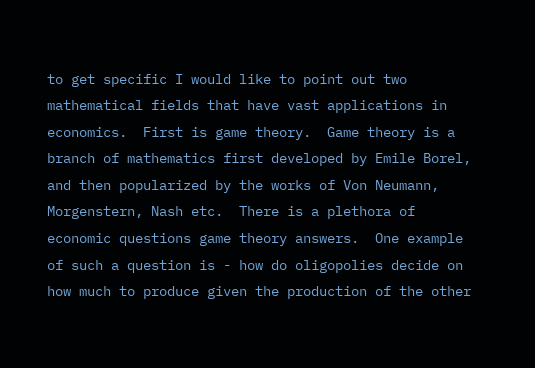to get specific I would like to point out two mathematical fields that have vast applications in economics.  First is game theory.  Game theory is a branch of mathematics first developed by Emile Borel, and then popularized by the works of Von Neumann, Morgenstern, Nash etc.  There is a plethora of economic questions game theory answers.  One example of such a question is - how do oligopolies decide on how much to produce given the production of the other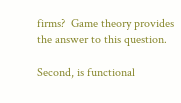firms?  Game theory provides the answer to this question.

Second, is functional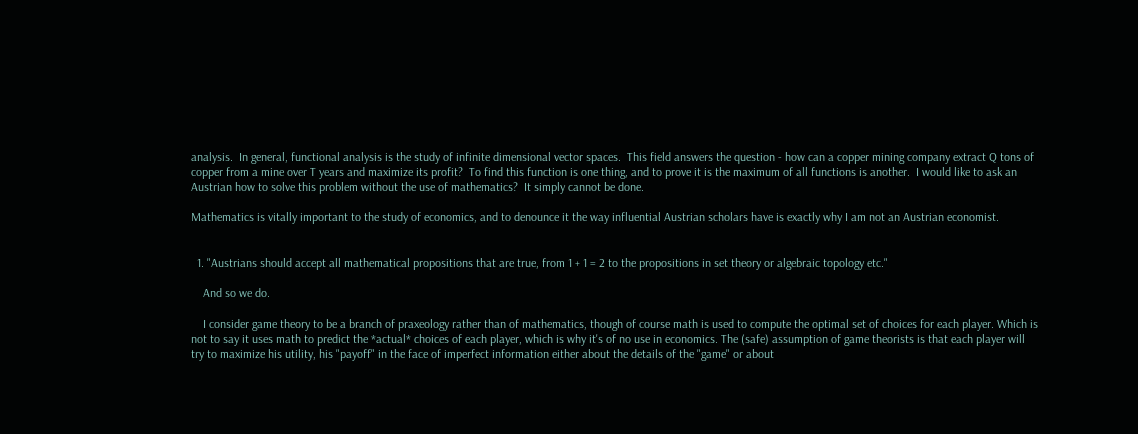analysis.  In general, functional analysis is the study of infinite dimensional vector spaces.  This field answers the question - how can a copper mining company extract Q tons of copper from a mine over T years and maximize its profit?  To find this function is one thing, and to prove it is the maximum of all functions is another.  I would like to ask an Austrian how to solve this problem without the use of mathematics?  It simply cannot be done.

Mathematics is vitally important to the study of economics, and to denounce it the way influential Austrian scholars have is exactly why I am not an Austrian economist.


  1. "Austrians should accept all mathematical propositions that are true, from 1 + 1 = 2 to the propositions in set theory or algebraic topology etc."

    And so we do.

    I consider game theory to be a branch of praxeology rather than of mathematics, though of course math is used to compute the optimal set of choices for each player. Which is not to say it uses math to predict the *actual* choices of each player, which is why it's of no use in economics. The (safe) assumption of game theorists is that each player will try to maximize his utility, his "payoff" in the face of imperfect information either about the details of the "game" or about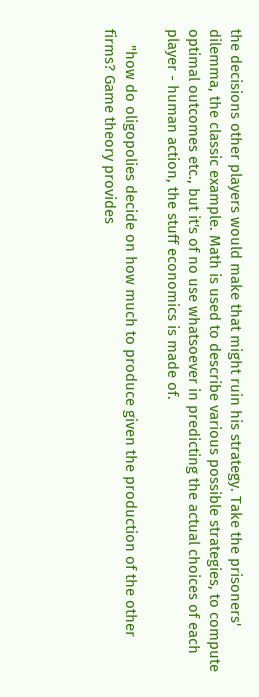the decisions other players would make that might ruin his strategy. Take the prisoners' dilemma, the classic example. Math is used to describe various possible strategies, to compute optimal outcomes etc., but it's of no use whatsoever in predicting the actual choices of each player - human action, the stuff economics is made of.

    "how do oligopolies decide on how much to produce given the production of the other firms? Game theory provides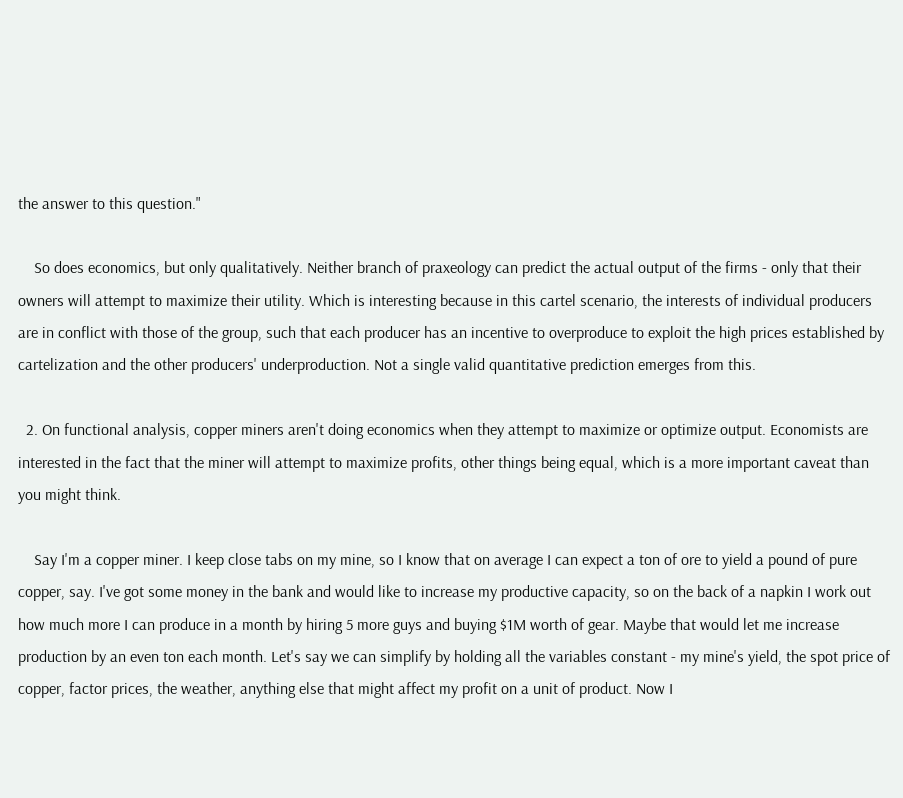the answer to this question."

    So does economics, but only qualitatively. Neither branch of praxeology can predict the actual output of the firms - only that their owners will attempt to maximize their utility. Which is interesting because in this cartel scenario, the interests of individual producers are in conflict with those of the group, such that each producer has an incentive to overproduce to exploit the high prices established by cartelization and the other producers' underproduction. Not a single valid quantitative prediction emerges from this.

  2. On functional analysis, copper miners aren't doing economics when they attempt to maximize or optimize output. Economists are interested in the fact that the miner will attempt to maximize profits, other things being equal, which is a more important caveat than you might think.

    Say I'm a copper miner. I keep close tabs on my mine, so I know that on average I can expect a ton of ore to yield a pound of pure copper, say. I've got some money in the bank and would like to increase my productive capacity, so on the back of a napkin I work out how much more I can produce in a month by hiring 5 more guys and buying $1M worth of gear. Maybe that would let me increase production by an even ton each month. Let's say we can simplify by holding all the variables constant - my mine's yield, the spot price of copper, factor prices, the weather, anything else that might affect my profit on a unit of product. Now I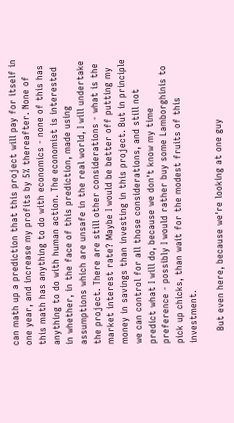can math up a prediction that this project will pay for itself in one year, and increase my profits by 5% thereafter. None of this math has anything to do with economics - none of this has anything to do with human action. The economist is interested in whether, in the face of this prediction, made using assumptions which are unsafe in the real world, I will undertake the project. There are still other considerations - what is the market interest rate? Maybe I would be better off putting my money in savings than investing in this project. But in principle we can control for all those considerations, and still not predict what I will do, because we don't know my time preference - possibly I would rather buy some Lamborghinis to pick up chicks, than wait for the modest fruits of this investment.

    But even here, because we're looking at one guy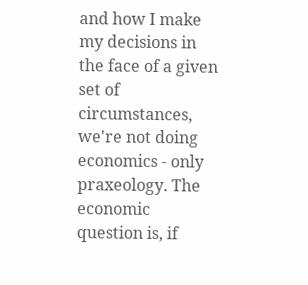and how I make my decisions in the face of a given set of circumstances, we're not doing economics - only praxeology. The economic question is, if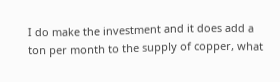I do make the investment and it does add a ton per month to the supply of copper, what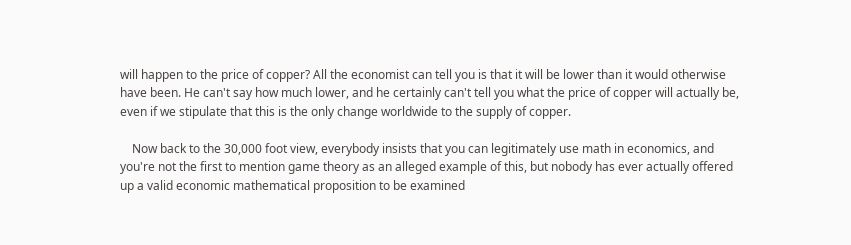will happen to the price of copper? All the economist can tell you is that it will be lower than it would otherwise have been. He can't say how much lower, and he certainly can't tell you what the price of copper will actually be, even if we stipulate that this is the only change worldwide to the supply of copper.

    Now back to the 30,000 foot view, everybody insists that you can legitimately use math in economics, and you're not the first to mention game theory as an alleged example of this, but nobody has ever actually offered up a valid economic mathematical proposition to be examined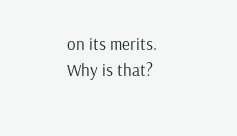on its merits. Why is that?